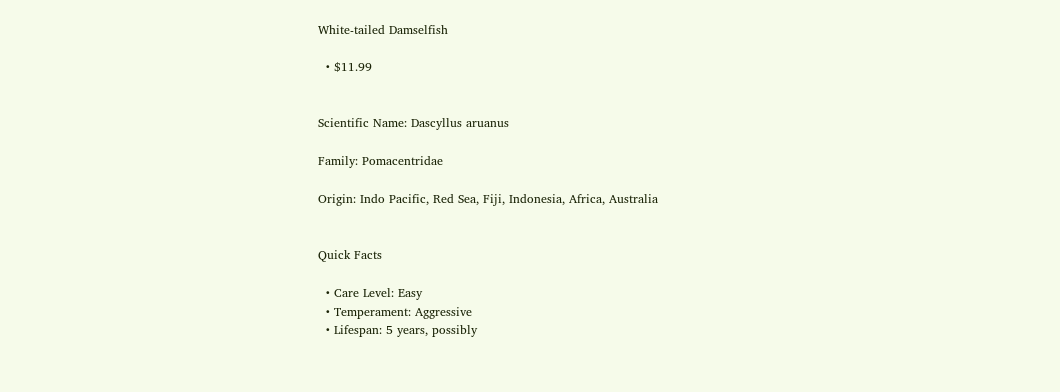White-tailed Damselfish

  • $11.99


Scientific Name: Dascyllus aruanus

Family: Pomacentridae

Origin: Indo Pacific, Red Sea, Fiji, Indonesia, Africa, Australia


Quick Facts

  • Care Level: Easy
  • Temperament: Aggressive
  • Lifespan: 5 years, possibly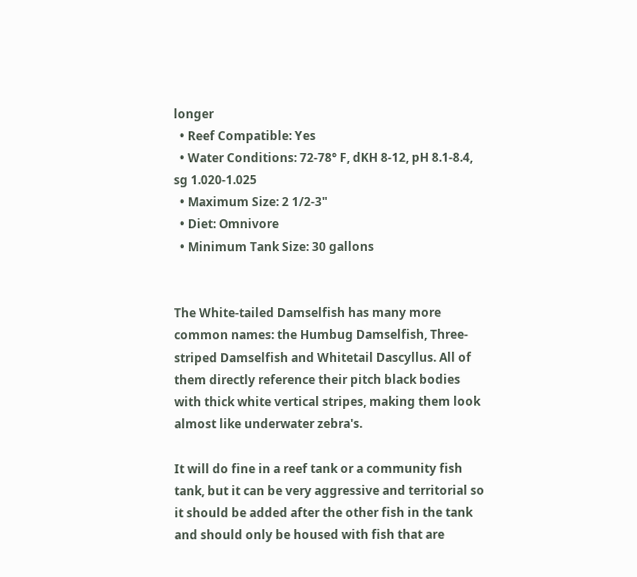longer
  • Reef Compatible: Yes
  • Water Conditions: 72-78° F, dKH 8-12, pH 8.1-8.4, sg 1.020-1.025
  • Maximum Size: 2 1/2-3"
  • Diet: Omnivore
  • Minimum Tank Size: 30 gallons


The White-tailed Damselfish has many more common names: the Humbug Damselfish, Three-striped Damselfish and Whitetail Dascyllus. All of them directly reference their pitch black bodies with thick white vertical stripes, making them look almost like underwater zebra's.

It will do fine in a reef tank or a community fish tank, but it can be very aggressive and territorial so it should be added after the other fish in the tank and should only be housed with fish that are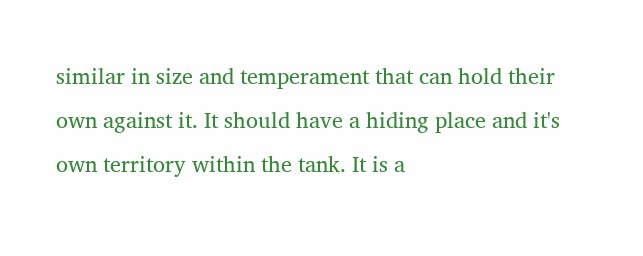similar in size and temperament that can hold their own against it. It should have a hiding place and it's own territory within the tank. It is a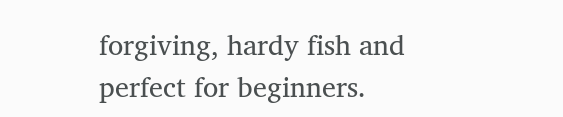forgiving, hardy fish and perfect for beginners.